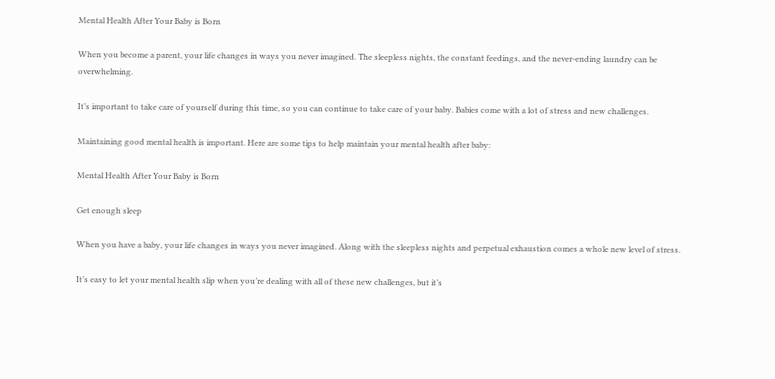Mental Health After Your Baby is Born

When you become a parent, your life changes in ways you never imagined. The sleepless nights, the constant feedings, and the never-ending laundry can be overwhelming.

It’s important to take care of yourself during this time, so you can continue to take care of your baby. Babies come with a lot of stress and new challenges.

Maintaining good mental health is important. Here are some tips to help maintain your mental health after baby:

Mental Health After Your Baby is Born

Get enough sleep

When you have a baby, your life changes in ways you never imagined. Along with the sleepless nights and perpetual exhaustion comes a whole new level of stress.

It’s easy to let your mental health slip when you’re dealing with all of these new challenges, but it’s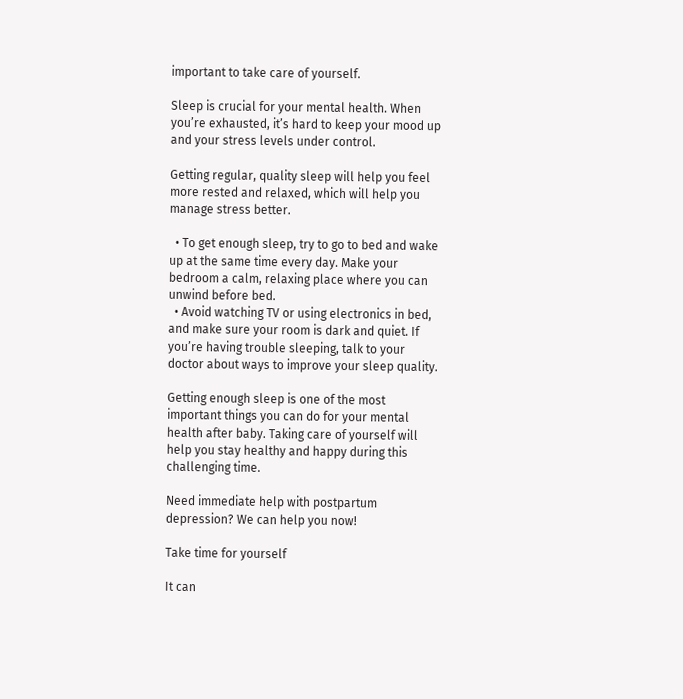important to take care of yourself.

Sleep is crucial for your mental health. When you’re exhausted, it’s hard to keep your mood up and your stress levels under control.

Getting regular, quality sleep will help you feel more rested and relaxed, which will help you manage stress better.

  • To get enough sleep, try to go to bed and wake up at the same time every day. Make your bedroom a calm, relaxing place where you can unwind before bed.
  • Avoid watching TV or using electronics in bed, and make sure your room is dark and quiet. If you’re having trouble sleeping, talk to your doctor about ways to improve your sleep quality.

Getting enough sleep is one of the most important things you can do for your mental health after baby. Taking care of yourself will help you stay healthy and happy during this challenging time.

Need immediate help with postpartum depression? We can help you now!

Take time for yourself

It can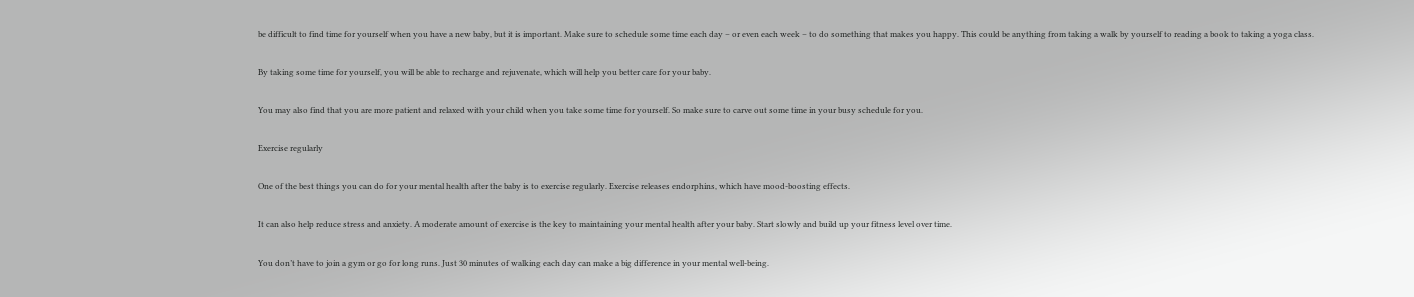be difficult to find time for yourself when you have a new baby, but it is important. Make sure to schedule some time each day – or even each week – to do something that makes you happy. This could be anything from taking a walk by yourself to reading a book to taking a yoga class.

By taking some time for yourself, you will be able to recharge and rejuvenate, which will help you better care for your baby.

You may also find that you are more patient and relaxed with your child when you take some time for yourself. So make sure to carve out some time in your busy schedule for you.

Exercise regularly

One of the best things you can do for your mental health after the baby is to exercise regularly. Exercise releases endorphins, which have mood-boosting effects.

It can also help reduce stress and anxiety. A moderate amount of exercise is the key to maintaining your mental health after your baby. Start slowly and build up your fitness level over time.

You don’t have to join a gym or go for long runs. Just 30 minutes of walking each day can make a big difference in your mental well-being.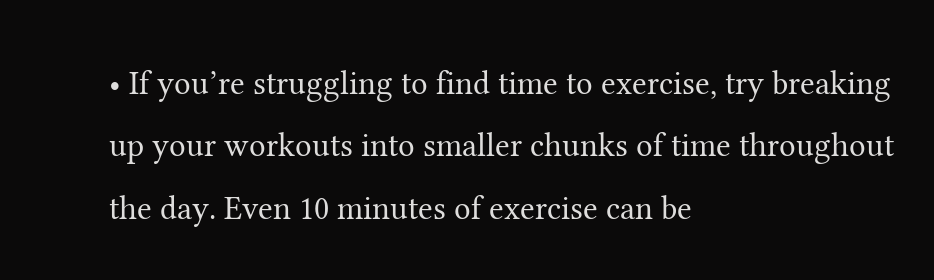• If you’re struggling to find time to exercise, try breaking up your workouts into smaller chunks of time throughout the day. Even 10 minutes of exercise can be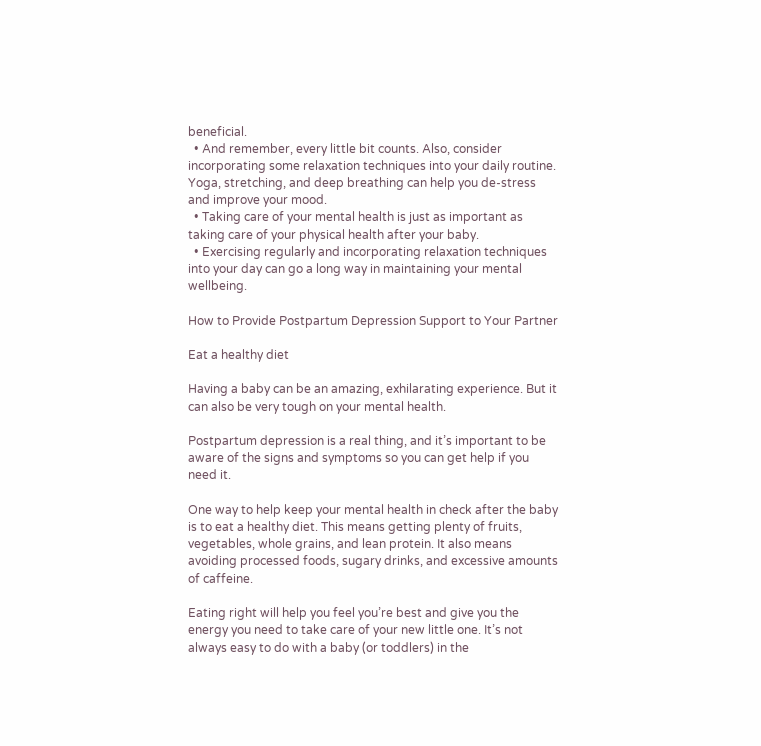beneficial.
  • And remember, every little bit counts. Also, consider incorporating some relaxation techniques into your daily routine. Yoga, stretching, and deep breathing can help you de-stress and improve your mood.
  • Taking care of your mental health is just as important as taking care of your physical health after your baby.
  • Exercising regularly and incorporating relaxation techniques into your day can go a long way in maintaining your mental wellbeing.

How to Provide Postpartum Depression Support to Your Partner

Eat a healthy diet

Having a baby can be an amazing, exhilarating experience. But it can also be very tough on your mental health.

Postpartum depression is a real thing, and it’s important to be aware of the signs and symptoms so you can get help if you need it.

One way to help keep your mental health in check after the baby is to eat a healthy diet. This means getting plenty of fruits, vegetables, whole grains, and lean protein. It also means avoiding processed foods, sugary drinks, and excessive amounts of caffeine.

Eating right will help you feel you’re best and give you the energy you need to take care of your new little one. It’s not always easy to do with a baby (or toddlers) in the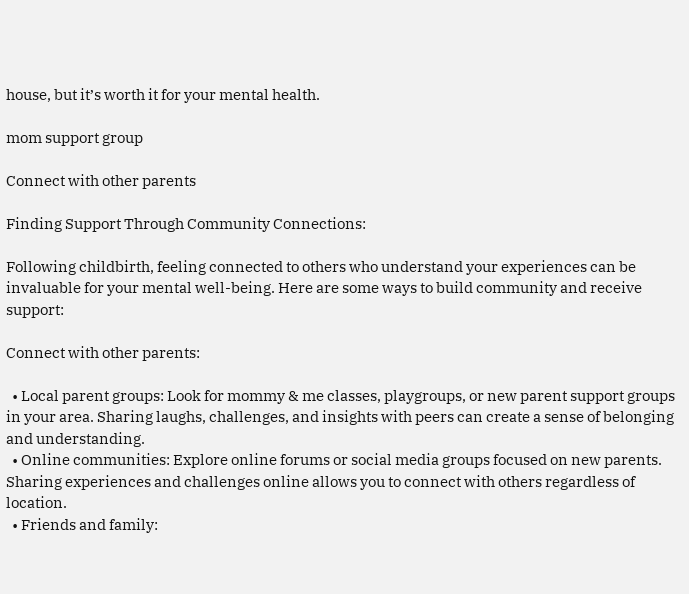house, but it’s worth it for your mental health.

mom support group

Connect with other parents

Finding Support Through Community Connections:

Following childbirth, feeling connected to others who understand your experiences can be invaluable for your mental well-being. Here are some ways to build community and receive support:

Connect with other parents:

  • Local parent groups: Look for mommy & me classes, playgroups, or new parent support groups in your area. Sharing laughs, challenges, and insights with peers can create a sense of belonging and understanding.
  • Online communities: Explore online forums or social media groups focused on new parents. Sharing experiences and challenges online allows you to connect with others regardless of location.
  • Friends and family: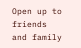Open up to friends and family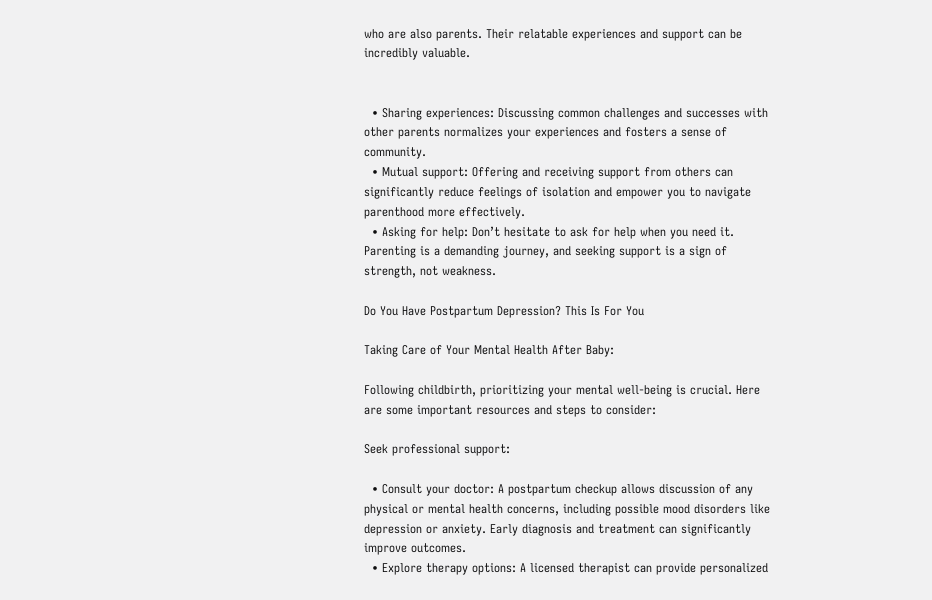who are also parents. Their relatable experiences and support can be incredibly valuable.


  • Sharing experiences: Discussing common challenges and successes with other parents normalizes your experiences and fosters a sense of community.
  • Mutual support: Offering and receiving support from others can significantly reduce feelings of isolation and empower you to navigate parenthood more effectively.
  • Asking for help: Don’t hesitate to ask for help when you need it. Parenting is a demanding journey, and seeking support is a sign of strength, not weakness.

Do You Have Postpartum Depression? This Is For You

Taking Care of Your Mental Health After Baby:

Following childbirth, prioritizing your mental well-being is crucial. Here are some important resources and steps to consider:

Seek professional support:

  • Consult your doctor: A postpartum checkup allows discussion of any physical or mental health concerns, including possible mood disorders like depression or anxiety. Early diagnosis and treatment can significantly improve outcomes.
  • Explore therapy options: A licensed therapist can provide personalized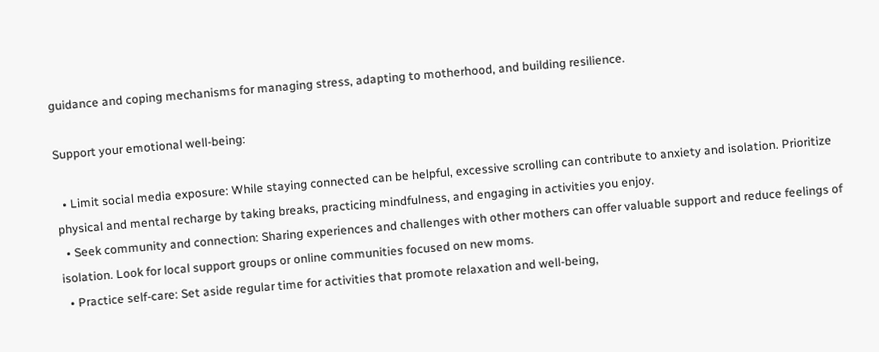guidance and coping mechanisms for managing stress, adapting to motherhood, and building resilience.

Support your emotional well-being:

  • Limit social media exposure: While staying connected can be helpful, excessive scrolling can contribute to anxiety and isolation. Prioritize physical and mental recharge by taking breaks, practicing mindfulness, and engaging in activities you enjoy.
  • Seek community and connection: Sharing experiences and challenges with other mothers can offer valuable support and reduce feelings of isolation. Look for local support groups or online communities focused on new moms.
  • Practice self-care: Set aside regular time for activities that promote relaxation and well-being,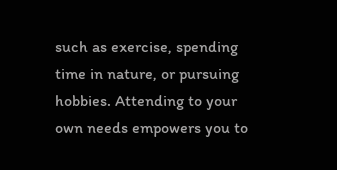such as exercise, spending time in nature, or pursuing hobbies. Attending to your own needs empowers you to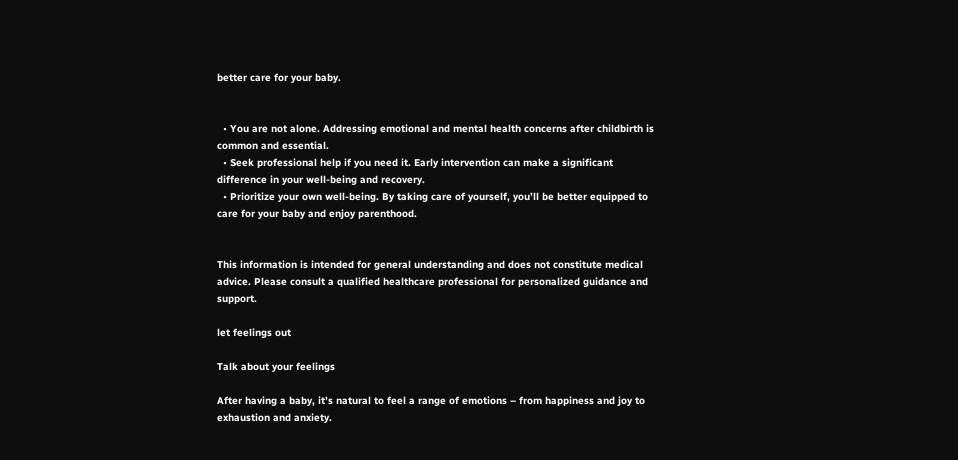better care for your baby.


  • You are not alone. Addressing emotional and mental health concerns after childbirth is common and essential.
  • Seek professional help if you need it. Early intervention can make a significant difference in your well-being and recovery.
  • Prioritize your own well-being. By taking care of yourself, you’ll be better equipped to care for your baby and enjoy parenthood.


This information is intended for general understanding and does not constitute medical advice. Please consult a qualified healthcare professional for personalized guidance and support.

let feelings out

Talk about your feelings

After having a baby, it’s natural to feel a range of emotions – from happiness and joy to exhaustion and anxiety.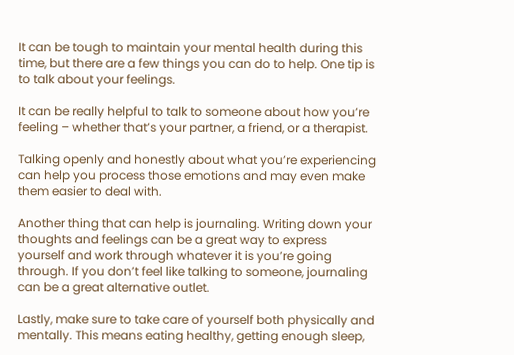It can be tough to maintain your mental health during this time, but there are a few things you can do to help. One tip is to talk about your feelings.

It can be really helpful to talk to someone about how you’re feeling – whether that’s your partner, a friend, or a therapist.

Talking openly and honestly about what you’re experiencing can help you process those emotions and may even make them easier to deal with.

Another thing that can help is journaling. Writing down your thoughts and feelings can be a great way to express yourself and work through whatever it is you’re going through. If you don’t feel like talking to someone, journaling can be a great alternative outlet.

Lastly, make sure to take care of yourself both physically and mentally. This means eating healthy, getting enough sleep,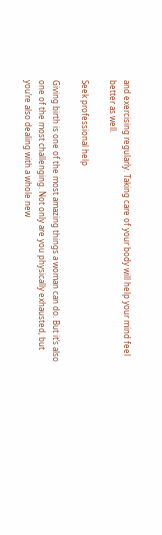and exercising regularly. Taking care of your body will help your mind feel better as well.

Seek professional help

Giving birth is one of the most amazing things a woman can do. But it’s also one of the most challenging. Not only are you physically exhausted, but you’re also dealing with a whole new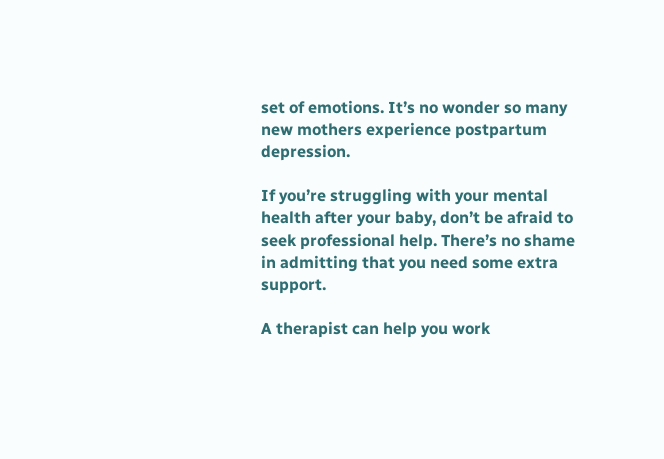set of emotions. It’s no wonder so many new mothers experience postpartum depression.

If you’re struggling with your mental health after your baby, don’t be afraid to seek professional help. There’s no shame in admitting that you need some extra support.

A therapist can help you work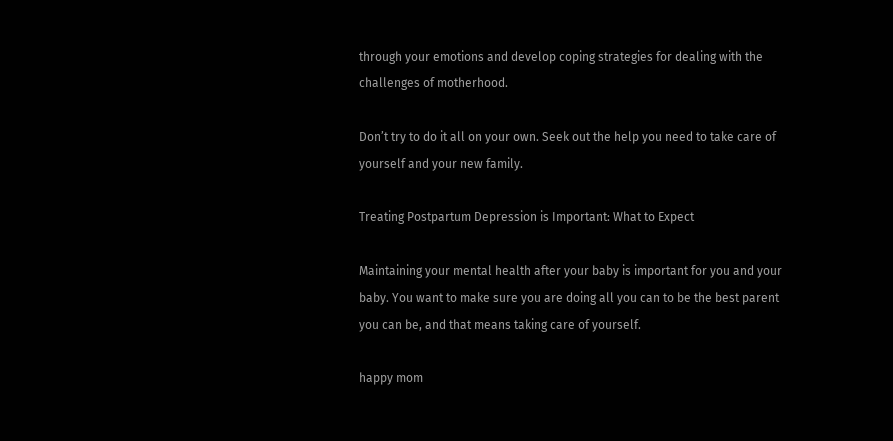through your emotions and develop coping strategies for dealing with the challenges of motherhood.

Don’t try to do it all on your own. Seek out the help you need to take care of yourself and your new family.

Treating Postpartum Depression is Important: What to Expect

Maintaining your mental health after your baby is important for you and your baby. You want to make sure you are doing all you can to be the best parent you can be, and that means taking care of yourself.

happy mom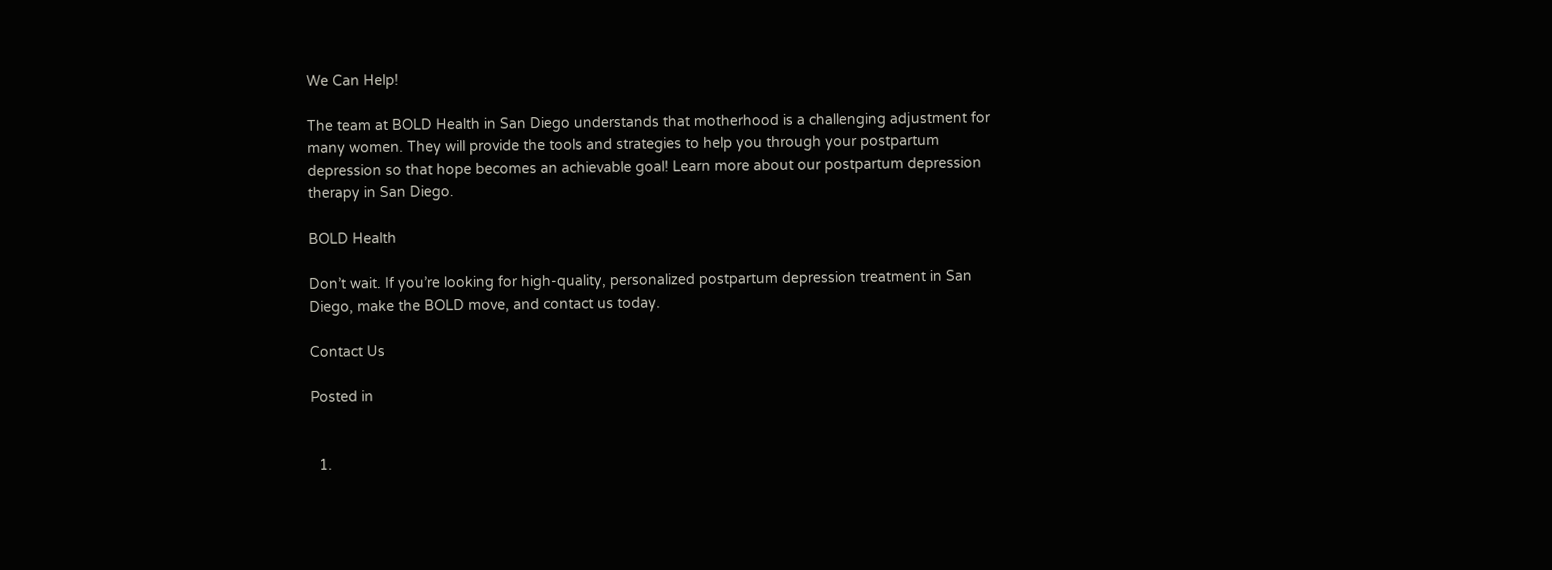We Can Help!

The team at BOLD Health in San Diego understands that motherhood is a challenging adjustment for many women. They will provide the tools and strategies to help you through your postpartum depression so that hope becomes an achievable goal! Learn more about our postpartum depression therapy in San Diego.

BOLD Health

Don’t wait. If you’re looking for high-quality, personalized postpartum depression treatment in San Diego, make the BOLD move, and contact us today.

Contact Us

Posted in


  1.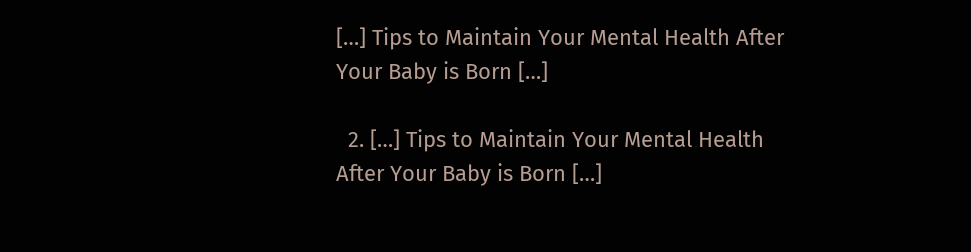[…] Tips to Maintain Your Mental Health After Your Baby is Born […]

  2. […] Tips to Maintain Your Mental Health After Your Baby is Born […]